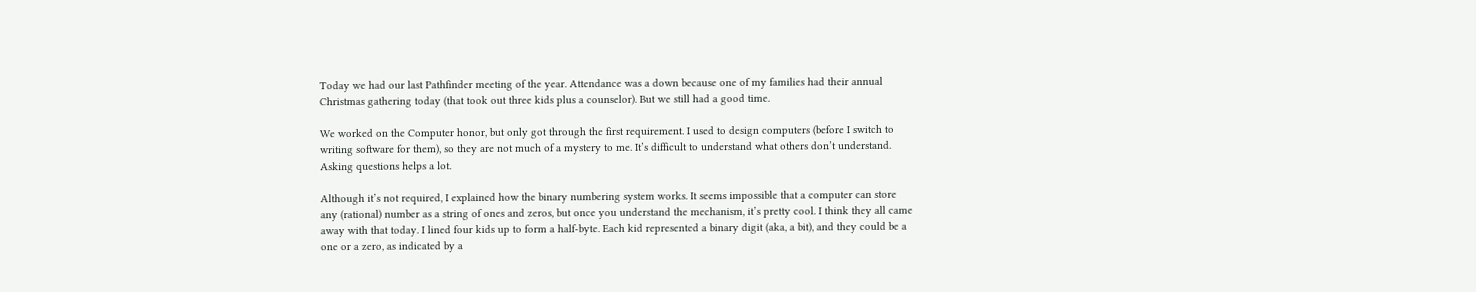Today we had our last Pathfinder meeting of the year. Attendance was a down because one of my families had their annual Christmas gathering today (that took out three kids plus a counselor). But we still had a good time.

We worked on the Computer honor, but only got through the first requirement. I used to design computers (before I switch to writing software for them), so they are not much of a mystery to me. It’s difficult to understand what others don’t understand. Asking questions helps a lot.

Although it’s not required, I explained how the binary numbering system works. It seems impossible that a computer can store any (rational) number as a string of ones and zeros, but once you understand the mechanism, it’s pretty cool. I think they all came away with that today. I lined four kids up to form a half-byte. Each kid represented a binary digit (aka, a bit), and they could be a one or a zero, as indicated by a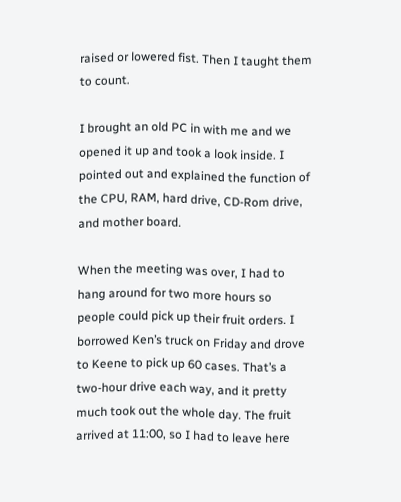raised or lowered fist. Then I taught them to count.

I brought an old PC in with me and we opened it up and took a look inside. I pointed out and explained the function of the CPU, RAM, hard drive, CD-Rom drive, and mother board.

When the meeting was over, I had to hang around for two more hours so people could pick up their fruit orders. I borrowed Ken’s truck on Friday and drove to Keene to pick up 60 cases. That’s a two-hour drive each way, and it pretty much took out the whole day. The fruit arrived at 11:00, so I had to leave here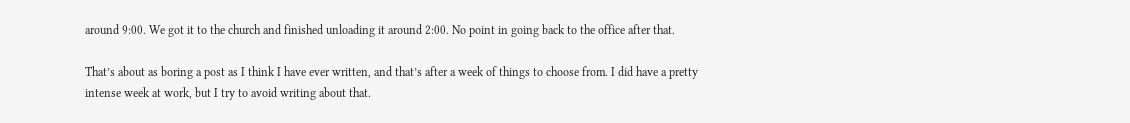around 9:00. We got it to the church and finished unloading it around 2:00. No point in going back to the office after that.

That’s about as boring a post as I think I have ever written, and that’s after a week of things to choose from. I did have a pretty intense week at work, but I try to avoid writing about that.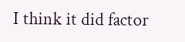I think it did factor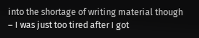into the shortage of writing material though – I was just too tired after I got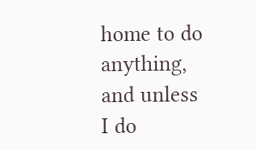home to do anything, and unless I do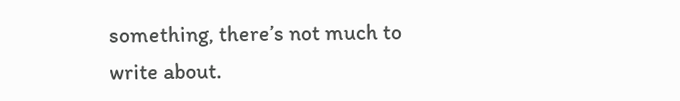something, there’s not much to write about.